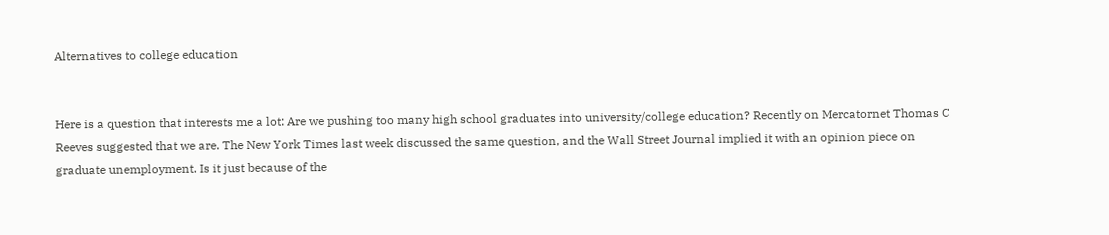Alternatives to college education


Here is a question that interests me a lot: Are we pushing too many high school graduates into university/college education? Recently on Mercatornet Thomas C Reeves suggested that we are. The New York Times last week discussed the same question, and the Wall Street Journal implied it with an opinion piece on graduate unemployment. Is it just because of the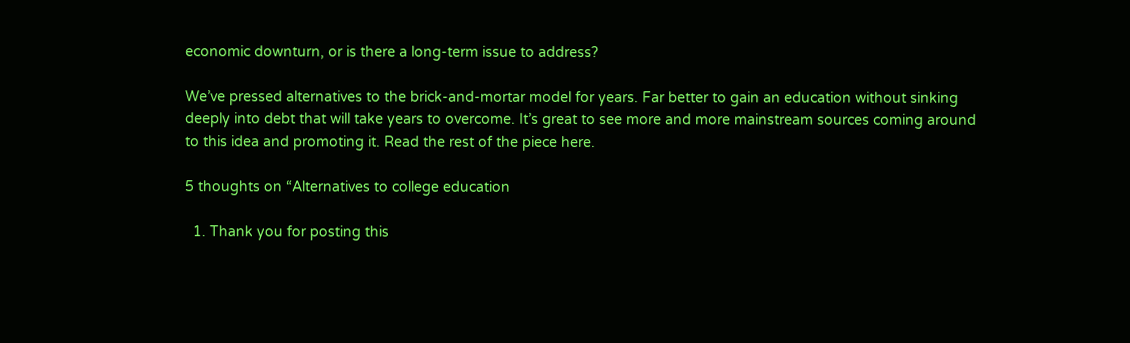economic downturn, or is there a long-term issue to address?

We’ve pressed alternatives to the brick-and-mortar model for years. Far better to gain an education without sinking deeply into debt that will take years to overcome. It’s great to see more and more mainstream sources coming around to this idea and promoting it. Read the rest of the piece here.

5 thoughts on “Alternatives to college education

  1. Thank you for posting this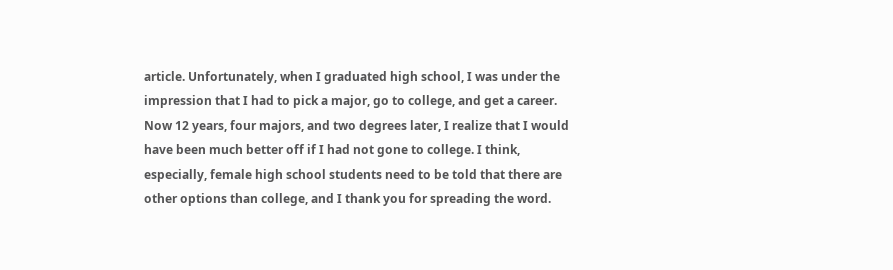article. Unfortunately, when I graduated high school, I was under the impression that I had to pick a major, go to college, and get a career. Now 12 years, four majors, and two degrees later, I realize that I would have been much better off if I had not gone to college. I think, especially, female high school students need to be told that there are other options than college, and I thank you for spreading the word.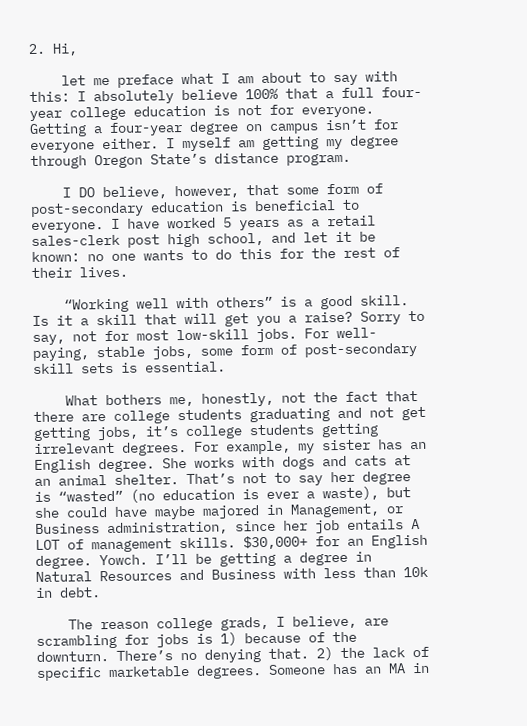2. Hi,

    let me preface what I am about to say with this: I absolutely believe 100% that a full four-year college education is not for everyone. Getting a four-year degree on campus isn’t for everyone either. I myself am getting my degree through Oregon State’s distance program.

    I DO believe, however, that some form of post-secondary education is beneficial to everyone. I have worked 5 years as a retail sales-clerk post high school, and let it be known: no one wants to do this for the rest of their lives.

    “Working well with others” is a good skill. Is it a skill that will get you a raise? Sorry to say, not for most low-skill jobs. For well-paying, stable jobs, some form of post-secondary skill sets is essential.

    What bothers me, honestly, not the fact that there are college students graduating and not get getting jobs, it’s college students getting irrelevant degrees. For example, my sister has an English degree. She works with dogs and cats at an animal shelter. That’s not to say her degree is “wasted” (no education is ever a waste), but she could have maybe majored in Management, or Business administration, since her job entails A LOT of management skills. $30,000+ for an English degree. Yowch. I’ll be getting a degree in Natural Resources and Business with less than 10k in debt.

    The reason college grads, I believe, are scrambling for jobs is 1) because of the downturn. There’s no denying that. 2) the lack of specific marketable degrees. Someone has an MA in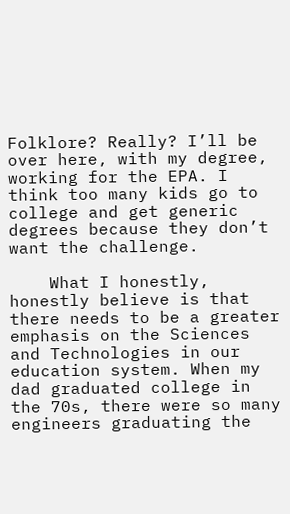Folklore? Really? I’ll be over here, with my degree, working for the EPA. I think too many kids go to college and get generic degrees because they don’t want the challenge.

    What I honestly, honestly believe is that there needs to be a greater emphasis on the Sciences and Technologies in our education system. When my dad graduated college in the 70s, there were so many engineers graduating the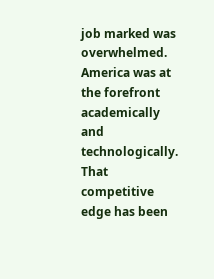job marked was overwhelmed. America was at the forefront academically and technologically. That competitive edge has been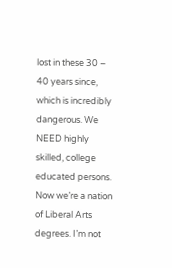lost in these 30 – 40 years since, which is incredibly dangerous. We NEED highly skilled, college educated persons. Now we’re a nation of Liberal Arts degrees. I’m not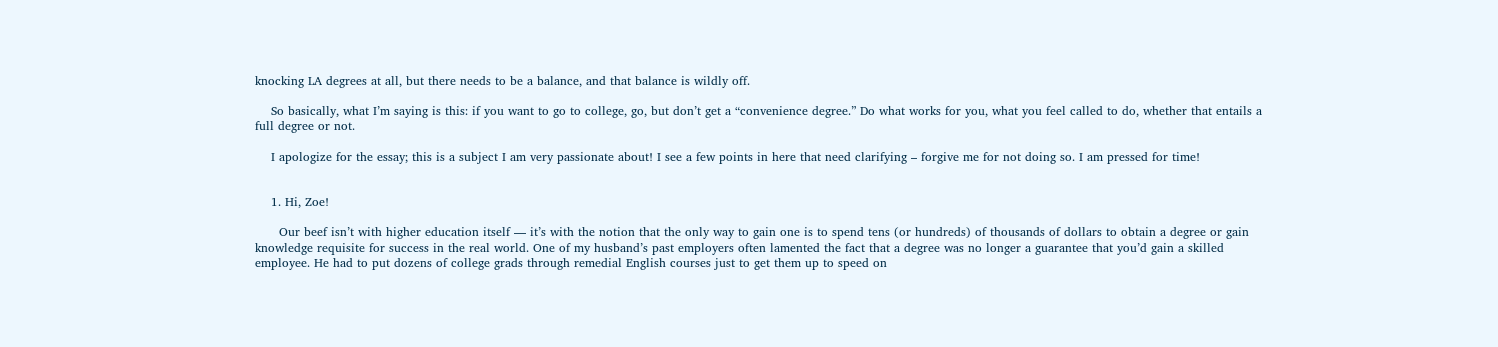knocking LA degrees at all, but there needs to be a balance, and that balance is wildly off.

    So basically, what I’m saying is this: if you want to go to college, go, but don’t get a “convenience degree.” Do what works for you, what you feel called to do, whether that entails a full degree or not.

    I apologize for the essay; this is a subject I am very passionate about! I see a few points in here that need clarifying – forgive me for not doing so. I am pressed for time!


    1. Hi, Zoe!

      Our beef isn’t with higher education itself — it’s with the notion that the only way to gain one is to spend tens (or hundreds) of thousands of dollars to obtain a degree or gain knowledge requisite for success in the real world. One of my husband’s past employers often lamented the fact that a degree was no longer a guarantee that you’d gain a skilled employee. He had to put dozens of college grads through remedial English courses just to get them up to speed on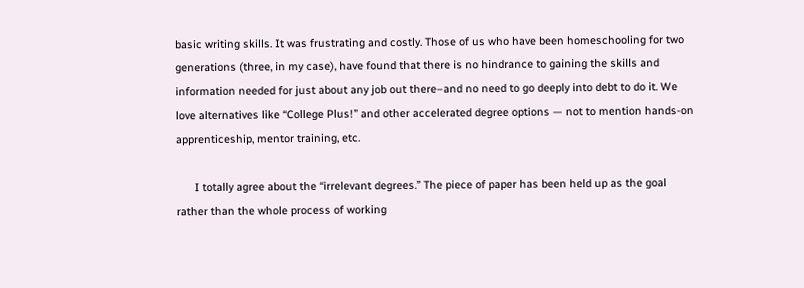basic writing skills. It was frustrating and costly. Those of us who have been homeschooling for two generations (three, in my case), have found that there is no hindrance to gaining the skills and information needed for just about any job out there–and no need to go deeply into debt to do it. We love alternatives like “College Plus!” and other accelerated degree options — not to mention hands-on apprenticeship, mentor training, etc.

      I totally agree about the “irrelevant degrees.” The piece of paper has been held up as the goal rather than the whole process of working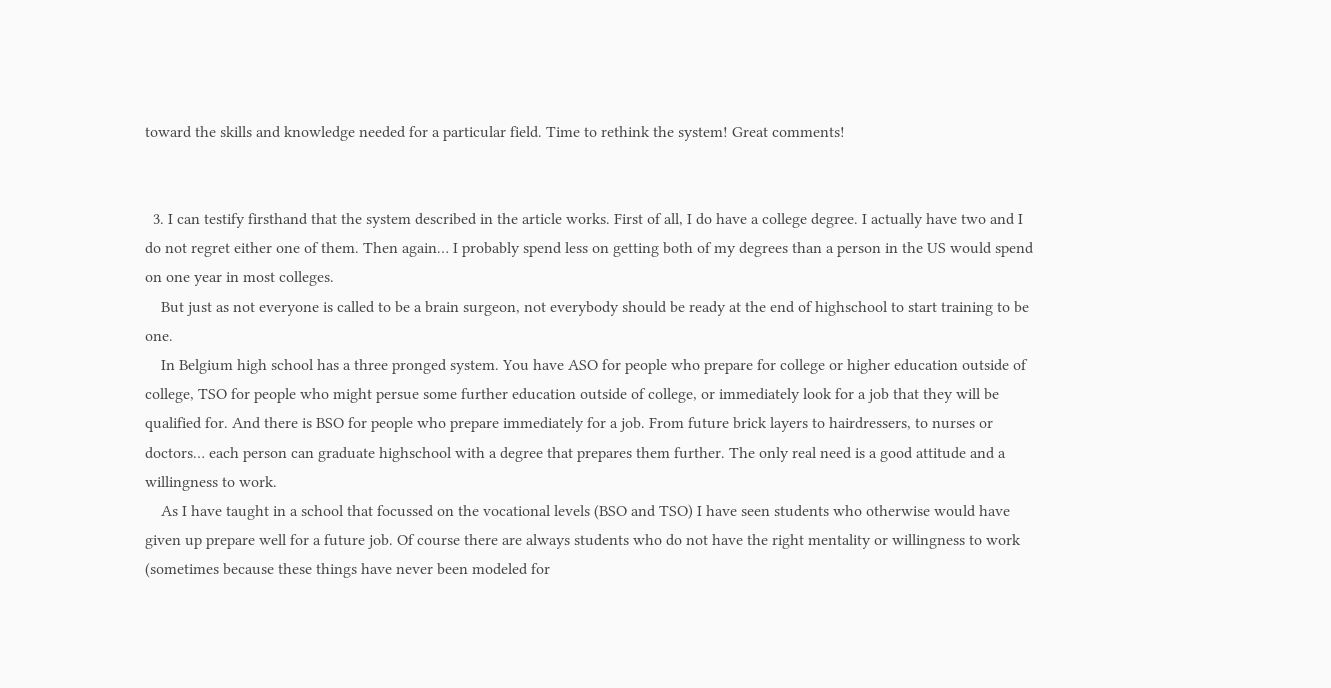toward the skills and knowledge needed for a particular field. Time to rethink the system! Great comments!


  3. I can testify firsthand that the system described in the article works. First of all, I do have a college degree. I actually have two and I do not regret either one of them. Then again… I probably spend less on getting both of my degrees than a person in the US would spend on one year in most colleges.
    But just as not everyone is called to be a brain surgeon, not everybody should be ready at the end of highschool to start training to be one.
    In Belgium high school has a three pronged system. You have ASO for people who prepare for college or higher education outside of college, TSO for people who might persue some further education outside of college, or immediately look for a job that they will be qualified for. And there is BSO for people who prepare immediately for a job. From future brick layers to hairdressers, to nurses or doctors… each person can graduate highschool with a degree that prepares them further. The only real need is a good attitude and a willingness to work.
    As I have taught in a school that focussed on the vocational levels (BSO and TSO) I have seen students who otherwise would have given up prepare well for a future job. Of course there are always students who do not have the right mentality or willingness to work (sometimes because these things have never been modeled for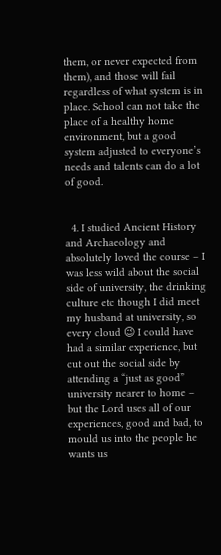them, or never expected from them), and those will fail regardless of what system is in place. School can not take the place of a healthy home environment, but a good system adjusted to everyone’s needs and talents can do a lot of good.


  4. I studied Ancient History and Archaeology and absolutely loved the course – I was less wild about the social side of university, the drinking culture etc though I did meet my husband at university, so every cloud 😉 I could have had a similar experience, but cut out the social side by attending a “just as good” university nearer to home – but the Lord uses all of our experiences, good and bad, to mould us into the people he wants us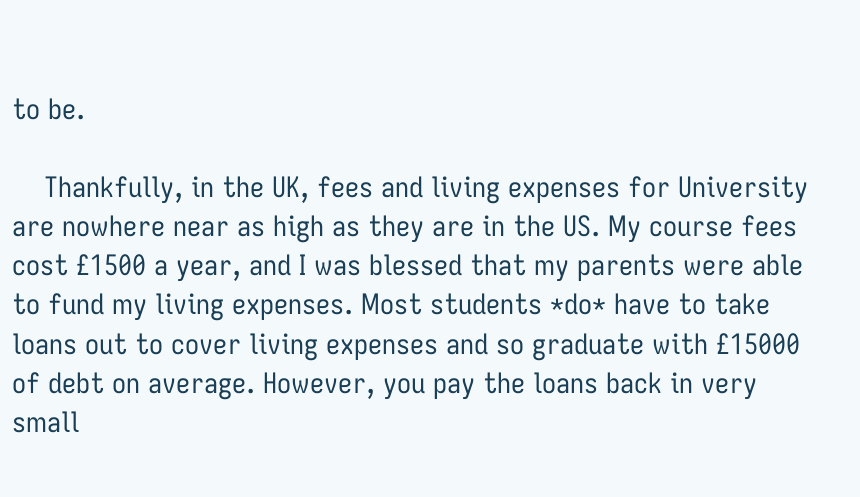to be.

    Thankfully, in the UK, fees and living expenses for University are nowhere near as high as they are in the US. My course fees cost £1500 a year, and I was blessed that my parents were able to fund my living expenses. Most students *do* have to take loans out to cover living expenses and so graduate with £15000 of debt on average. However, you pay the loans back in very small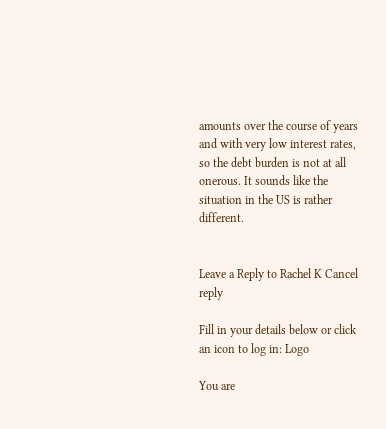amounts over the course of years and with very low interest rates, so the debt burden is not at all onerous. It sounds like the situation in the US is rather different.


Leave a Reply to Rachel K Cancel reply

Fill in your details below or click an icon to log in: Logo

You are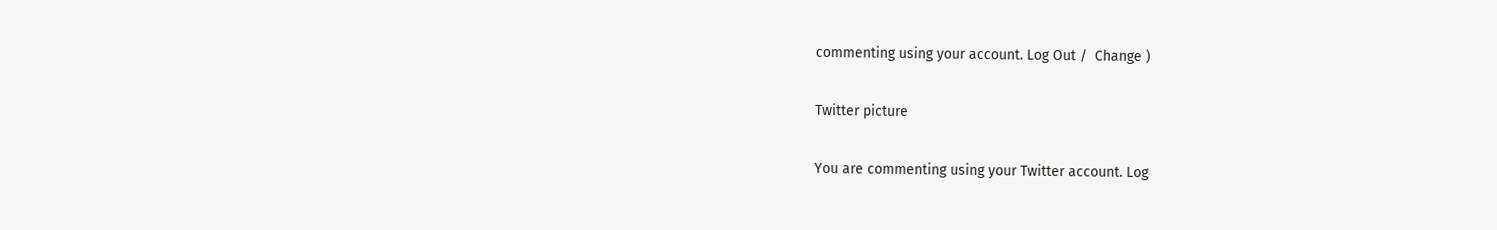commenting using your account. Log Out /  Change )

Twitter picture

You are commenting using your Twitter account. Log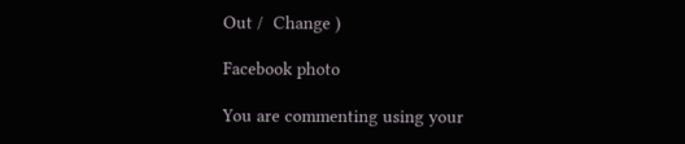Out /  Change )

Facebook photo

You are commenting using your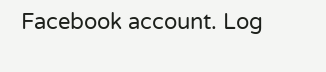Facebook account. Log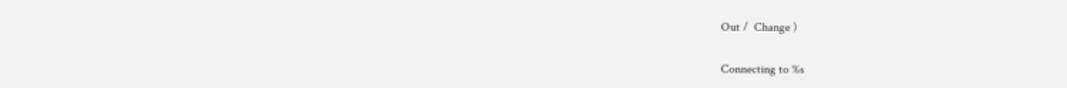Out /  Change )

Connecting to %s